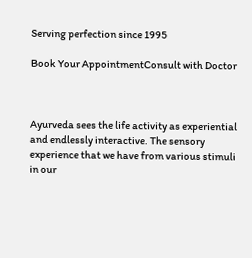Serving perfection since 1995

Book Your AppointmentConsult with Doctor



Ayurveda sees the life activity as experiential and endlessly interactive. The sensory experience that we have from various stimuli in our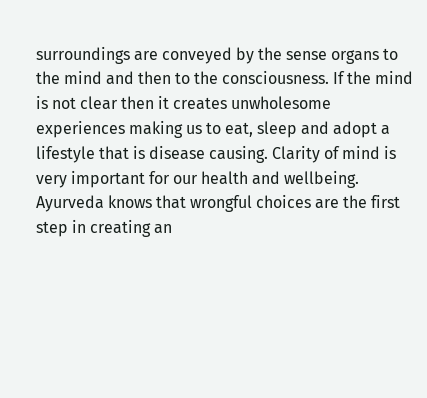surroundings are conveyed by the sense organs to the mind and then to the consciousness. If the mind is not clear then it creates unwholesome experiences making us to eat, sleep and adopt a lifestyle that is disease causing. Clarity of mind is very important for our health and wellbeing. Ayurveda knows that wrongful choices are the first step in creating an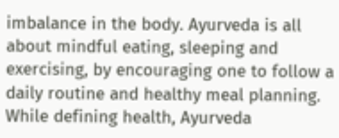imbalance in the body. Ayurveda is all about mindful eating, sleeping and exercising, by encouraging one to follow a daily routine and healthy meal planning. While defining health, Ayurveda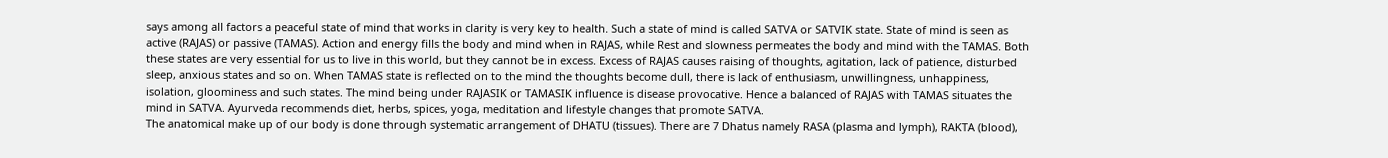says among all factors a peaceful state of mind that works in clarity is very key to health. Such a state of mind is called SATVA or SATVIK state. State of mind is seen as active (RAJAS) or passive (TAMAS). Action and energy fills the body and mind when in RAJAS, while Rest and slowness permeates the body and mind with the TAMAS. Both these states are very essential for us to live in this world, but they cannot be in excess. Excess of RAJAS causes raising of thoughts, agitation, lack of patience, disturbed sleep, anxious states and so on. When TAMAS state is reflected on to the mind the thoughts become dull, there is lack of enthusiasm, unwillingness, unhappiness, isolation, gloominess and such states. The mind being under RAJASIK or TAMASIK influence is disease provocative. Hence a balanced of RAJAS with TAMAS situates the mind in SATVA. Ayurveda recommends diet, herbs, spices, yoga, meditation and lifestyle changes that promote SATVA.
The anatomical make up of our body is done through systematic arrangement of DHATU (tissues). There are 7 Dhatus namely RASA (plasma and lymph), RAKTA (blood),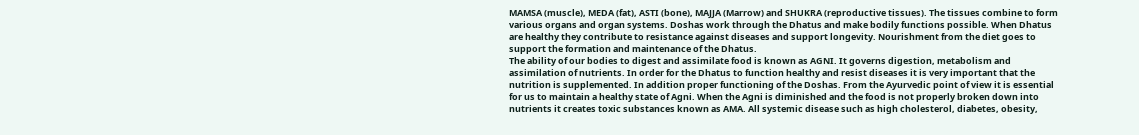MAMSA (muscle), MEDA (fat), ASTI (bone), MAJJA (Marrow) and SHUKRA (reproductive tissues). The tissues combine to form various organs and organ systems. Doshas work through the Dhatus and make bodily functions possible. When Dhatus are healthy they contribute to resistance against diseases and support longevity. Nourishment from the diet goes to support the formation and maintenance of the Dhatus.
The ability of our bodies to digest and assimilate food is known as AGNI. It governs digestion, metabolism and assimilation of nutrients. In order for the Dhatus to function healthy and resist diseases it is very important that the nutrition is supplemented. In addition proper functioning of the Doshas. From the Ayurvedic point of view it is essential for us to maintain a healthy state of Agni. When the Agni is diminished and the food is not properly broken down into nutrients it creates toxic substances known as AMA. All systemic disease such as high cholesterol, diabetes, obesity,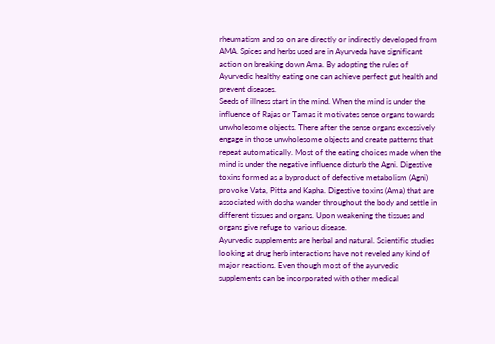rheumatism and so on are directly or indirectly developed from AMA. Spices and herbs used are in Ayurveda have significant action on breaking down Ama. By adopting the rules of Ayurvedic healthy eating one can achieve perfect gut health and prevent diseases.
Seeds of illness start in the mind. When the mind is under the influence of Rajas or Tamas it motivates sense organs towards unwholesome objects. There after the sense organs excessively engage in those unwholesome objects and create patterns that repeat automatically. Most of the eating choices made when the mind is under the negative influence disturb the Agni. Digestive toxins formed as a byproduct of defective metabolism (Agni) provoke Vata, Pitta and Kapha. Digestive toxins (Ama) that are associated with dosha wander throughout the body and settle in different tissues and organs. Upon weakening the tissues and organs give refuge to various disease.
Ayurvedic supplements are herbal and natural. Scientific studies looking at drug herb interactions have not reveled any kind of major reactions. Even though most of the ayurvedic supplements can be incorporated with other medical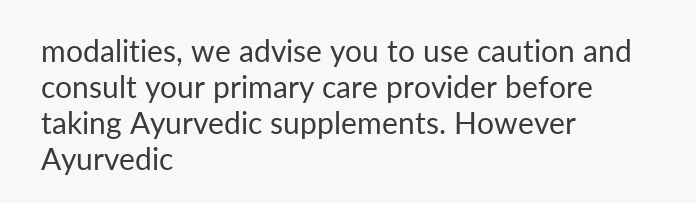modalities, we advise you to use caution and consult your primary care provider before taking Ayurvedic supplements. However Ayurvedic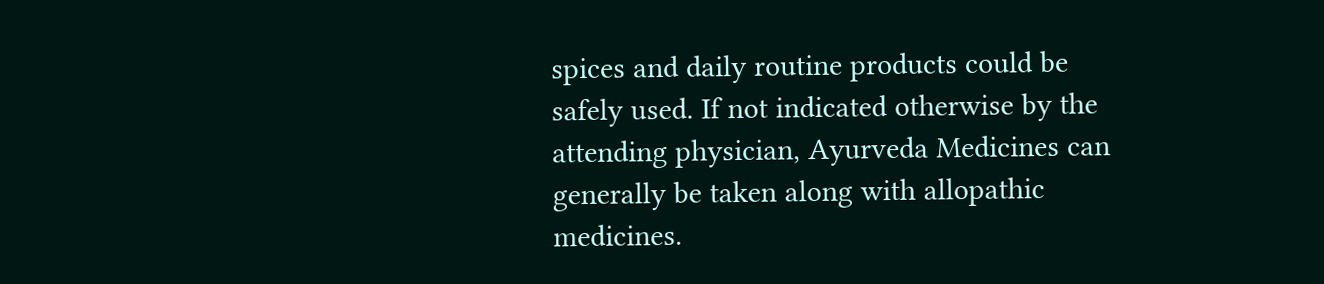spices and daily routine products could be safely used. If not indicated otherwise by the attending physician, Ayurveda Medicines can generally be taken along with allopathic medicines.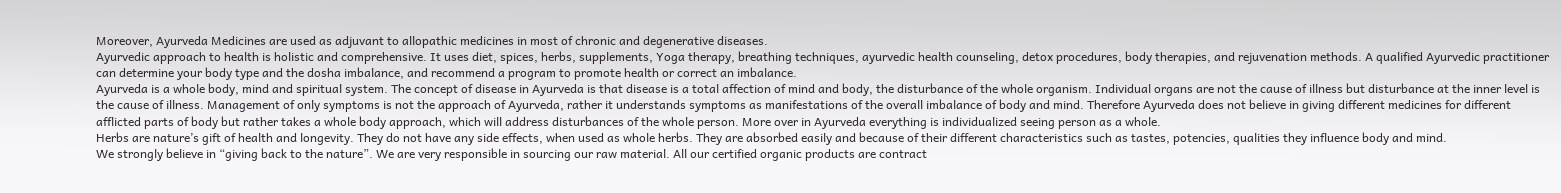Moreover, Ayurveda Medicines are used as adjuvant to allopathic medicines in most of chronic and degenerative diseases.
Ayurvedic approach to health is holistic and comprehensive. It uses diet, spices, herbs, supplements, Yoga therapy, breathing techniques, ayurvedic health counseling, detox procedures, body therapies, and rejuvenation methods. A qualified Ayurvedic practitioner can determine your body type and the dosha imbalance, and recommend a program to promote health or correct an imbalance.
Ayurveda is a whole body, mind and spiritual system. The concept of disease in Ayurveda is that disease is a total affection of mind and body, the disturbance of the whole organism. Individual organs are not the cause of illness but disturbance at the inner level is the cause of illness. Management of only symptoms is not the approach of Ayurveda, rather it understands symptoms as manifestations of the overall imbalance of body and mind. Therefore Ayurveda does not believe in giving different medicines for different afflicted parts of body but rather takes a whole body approach, which will address disturbances of the whole person. More over in Ayurveda everything is individualized seeing person as a whole.
Herbs are nature’s gift of health and longevity. They do not have any side effects, when used as whole herbs. They are absorbed easily and because of their different characteristics such as tastes, potencies, qualities they influence body and mind.
We strongly believe in “giving back to the nature”. We are very responsible in sourcing our raw material. All our certified organic products are contract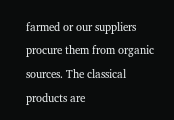farmed or our suppliers procure them from organic sources. The classical products are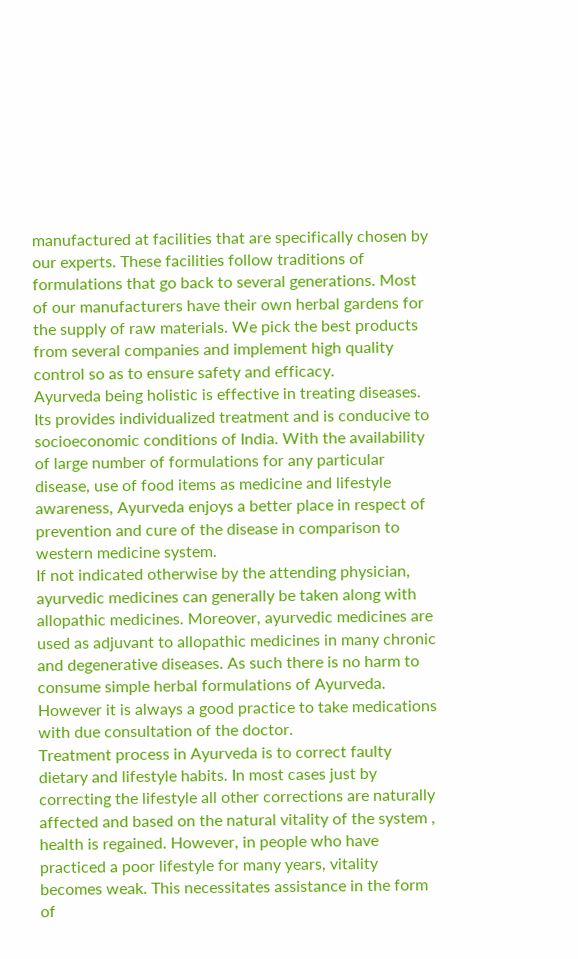manufactured at facilities that are specifically chosen by our experts. These facilities follow traditions of formulations that go back to several generations. Most of our manufacturers have their own herbal gardens for the supply of raw materials. We pick the best products from several companies and implement high quality control so as to ensure safety and efficacy.
Ayurveda being holistic is effective in treating diseases. Its provides individualized treatment and is conducive to socioeconomic conditions of India. With the availability of large number of formulations for any particular disease, use of food items as medicine and lifestyle awareness, Ayurveda enjoys a better place in respect of prevention and cure of the disease in comparison to western medicine system.
If not indicated otherwise by the attending physician, ayurvedic medicines can generally be taken along with allopathic medicines. Moreover, ayurvedic medicines are used as adjuvant to allopathic medicines in many chronic and degenerative diseases. As such there is no harm to consume simple herbal formulations of Ayurveda. However it is always a good practice to take medications with due consultation of the doctor.
Treatment process in Ayurveda is to correct faulty dietary and lifestyle habits. In most cases just by correcting the lifestyle all other corrections are naturally affected and based on the natural vitality of the system , health is regained. However, in people who have practiced a poor lifestyle for many years, vitality becomes weak. This necessitates assistance in the form of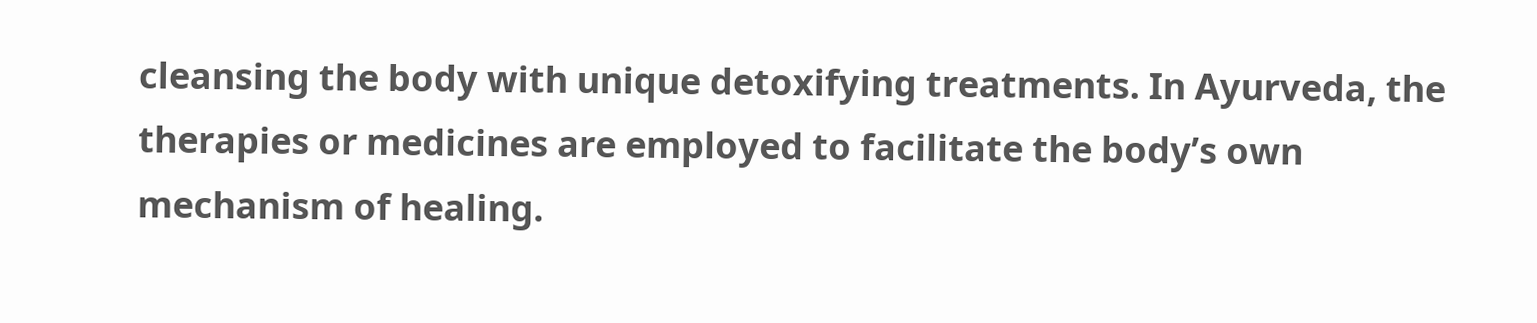cleansing the body with unique detoxifying treatments. In Ayurveda, the therapies or medicines are employed to facilitate the body’s own mechanism of healing.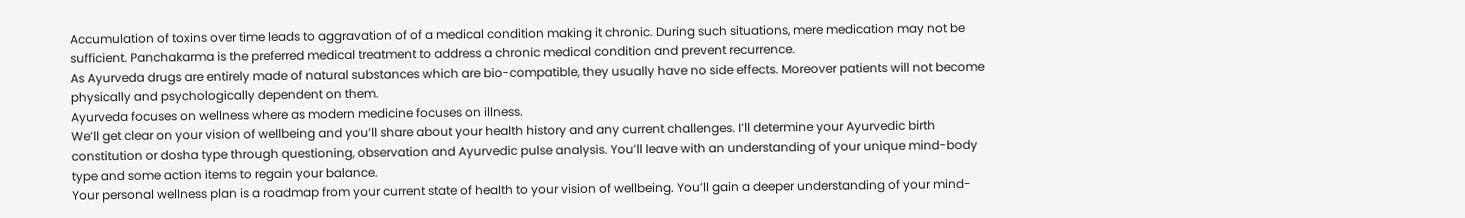Accumulation of toxins over time leads to aggravation of of a medical condition making it chronic. During such situations, mere medication may not be sufficient. Panchakarma is the preferred medical treatment to address a chronic medical condition and prevent recurrence.
As Ayurveda drugs are entirely made of natural substances which are bio-compatible, they usually have no side effects. Moreover patients will not become physically and psychologically dependent on them.
Ayurveda focuses on wellness where as modern medicine focuses on illness.
We’ll get clear on your vision of wellbeing and you’ll share about your health history and any current challenges. I’ll determine your Ayurvedic birth constitution or dosha type through questioning, observation and Ayurvedic pulse analysis. You’ll leave with an understanding of your unique mind-body type and some action items to regain your balance.
Your personal wellness plan is a roadmap from your current state of health to your vision of wellbeing. You’ll gain a deeper understanding of your mind-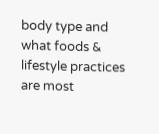body type and what foods & lifestyle practices are most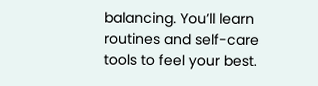balancing. You’ll learn routines and self-care tools to feel your best.